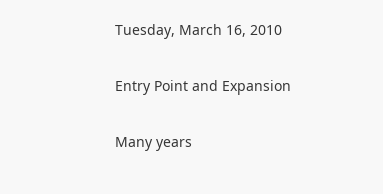Tuesday, March 16, 2010

Entry Point and Expansion

Many years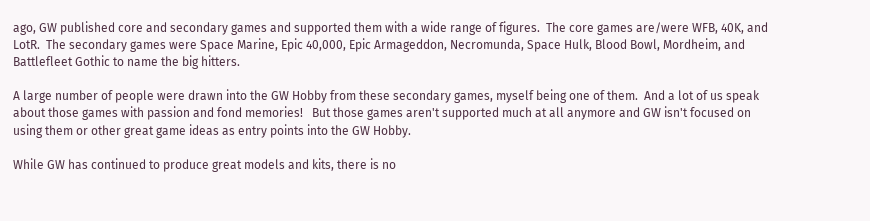ago, GW published core and secondary games and supported them with a wide range of figures.  The core games are/were WFB, 40K, and LotR.  The secondary games were Space Marine, Epic 40,000, Epic Armageddon, Necromunda, Space Hulk, Blood Bowl, Mordheim, and Battlefleet Gothic to name the big hitters.

A large number of people were drawn into the GW Hobby from these secondary games, myself being one of them.  And a lot of us speak about those games with passion and fond memories!   But those games aren't supported much at all anymore and GW isn't focused on using them or other great game ideas as entry points into the GW Hobby.

While GW has continued to produce great models and kits, there is no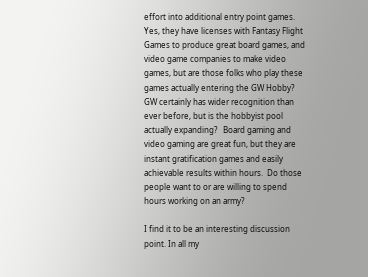effort into additional entry point games.  Yes, they have licenses with Fantasy Flight Games to produce great board games, and video game companies to make video games, but are those folks who play these games actually entering the GW Hobby?  GW certainly has wider recognition than ever before, but is the hobbyist pool actually expanding?   Board gaming and video gaming are great fun, but they are instant gratification games and easily achievable results within hours.  Do those people want to or are willing to spend hours working on an army?

I find it to be an interesting discussion point. In all my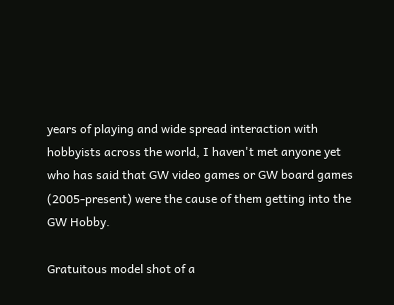years of playing and wide spread interaction with hobbyists across the world, I haven't met anyone yet who has said that GW video games or GW board games (2005-present) were the cause of them getting into the GW Hobby.

Gratuitous model shot of a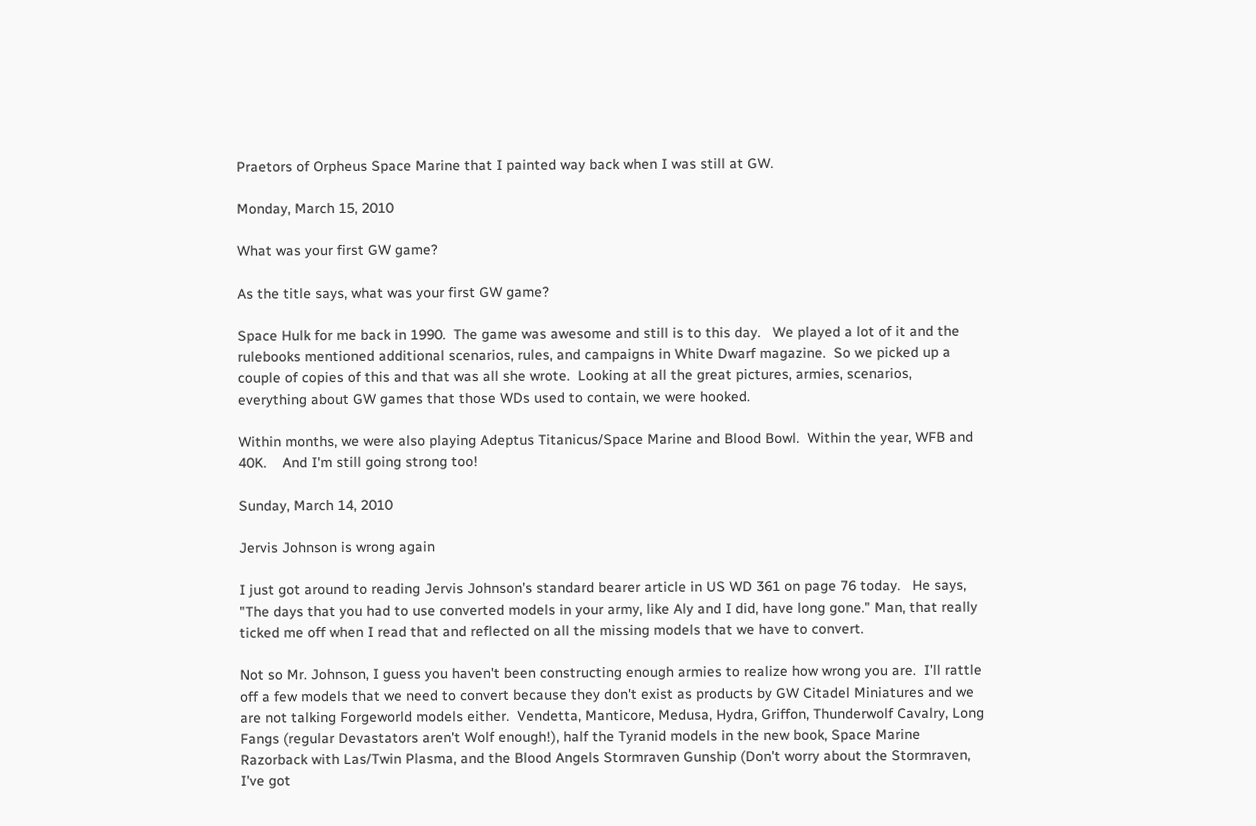Praetors of Orpheus Space Marine that I painted way back when I was still at GW.

Monday, March 15, 2010

What was your first GW game?

As the title says, what was your first GW game?

Space Hulk for me back in 1990.  The game was awesome and still is to this day.   We played a lot of it and the rulebooks mentioned additional scenarios, rules, and campaigns in White Dwarf magazine.  So we picked up a couple of copies of this and that was all she wrote.  Looking at all the great pictures, armies, scenarios, everything about GW games that those WDs used to contain, we were hooked.

Within months, we were also playing Adeptus Titanicus/Space Marine and Blood Bowl.  Within the year, WFB and 40K.    And I'm still going strong too!

Sunday, March 14, 2010

Jervis Johnson is wrong again

I just got around to reading Jervis Johnson's standard bearer article in US WD 361 on page 76 today.   He says, "The days that you had to use converted models in your army, like Aly and I did, have long gone." Man, that really ticked me off when I read that and reflected on all the missing models that we have to convert.

Not so Mr. Johnson, I guess you haven't been constructing enough armies to realize how wrong you are.  I'll rattle off a few models that we need to convert because they don't exist as products by GW Citadel Miniatures and we are not talking Forgeworld models either.  Vendetta, Manticore, Medusa, Hydra, Griffon, Thunderwolf Cavalry, Long Fangs (regular Devastators aren't Wolf enough!), half the Tyranid models in the new book, Space Marine Razorback with Las/Twin Plasma, and the Blood Angels Stormraven Gunship (Don't worry about the Stormraven, I've got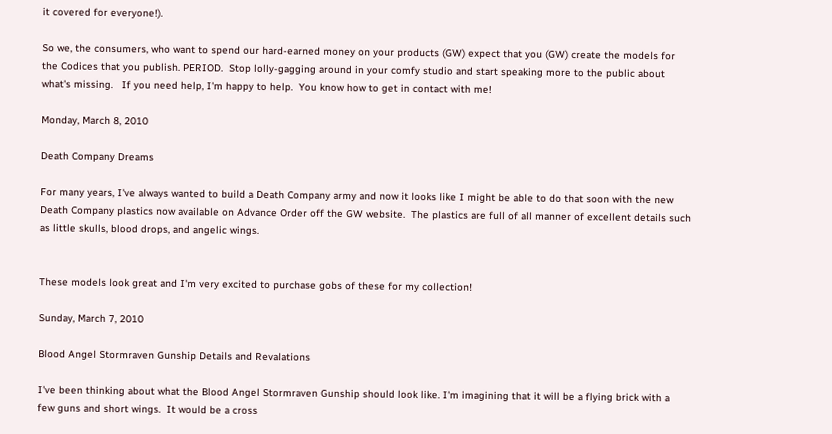it covered for everyone!).

So we, the consumers, who want to spend our hard-earned money on your products (GW) expect that you (GW) create the models for the Codices that you publish. PERIOD.  Stop lolly-gagging around in your comfy studio and start speaking more to the public about what's missing.   If you need help, I'm happy to help.  You know how to get in contact with me!

Monday, March 8, 2010

Death Company Dreams

For many years, I've always wanted to build a Death Company army and now it looks like I might be able to do that soon with the new Death Company plastics now available on Advance Order off the GW website.  The plastics are full of all manner of excellent details such as little skulls, blood drops, and angelic wings.


These models look great and I'm very excited to purchase gobs of these for my collection!

Sunday, March 7, 2010

Blood Angel Stormraven Gunship Details and Revalations

I've been thinking about what the Blood Angel Stormraven Gunship should look like. I'm imagining that it will be a flying brick with a few guns and short wings.  It would be a cross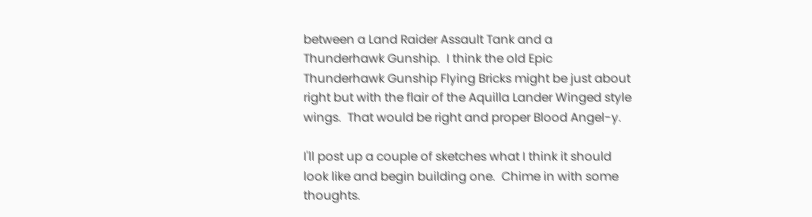between a Land Raider Assault Tank and a Thunderhawk Gunship.  I think the old Epic Thunderhawk Gunship Flying Bricks might be just about right but with the flair of the Aquilla Lander Winged style wings.  That would be right and proper Blood Angel-y.

I'll post up a couple of sketches what I think it should look like and begin building one.  Chime in with some thoughts.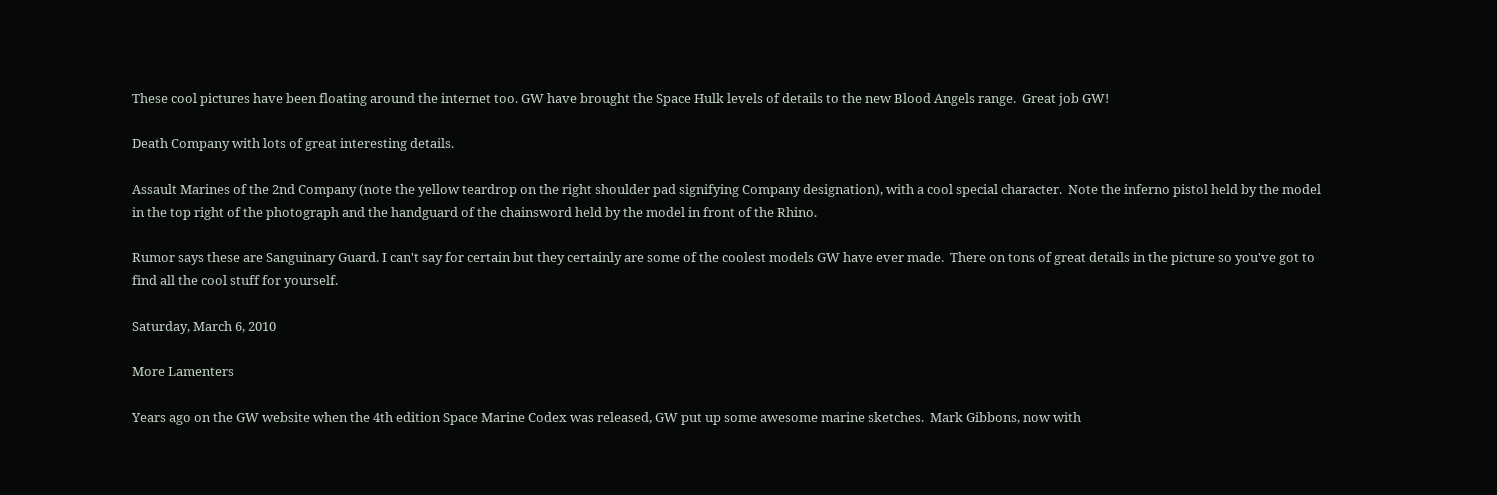These cool pictures have been floating around the internet too. GW have brought the Space Hulk levels of details to the new Blood Angels range.  Great job GW!

Death Company with lots of great interesting details.

Assault Marines of the 2nd Company (note the yellow teardrop on the right shoulder pad signifying Company designation), with a cool special character.  Note the inferno pistol held by the model in the top right of the photograph and the handguard of the chainsword held by the model in front of the Rhino.

Rumor says these are Sanguinary Guard. I can't say for certain but they certainly are some of the coolest models GW have ever made.  There on tons of great details in the picture so you've got to find all the cool stuff for yourself.

Saturday, March 6, 2010

More Lamenters

Years ago on the GW website when the 4th edition Space Marine Codex was released, GW put up some awesome marine sketches.  Mark Gibbons, now with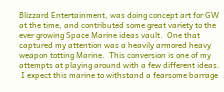Blizzard Entertainment, was doing concept art for GW at the time, and contributed some great variety to the ever growing Space Marine ideas vault.  One that captured my attention was a heavily armored heavy weapon totting Marine.  This conversion is one of my attempts at playing around with a few different ideas.
 I expect this marine to withstand a fearsome barrage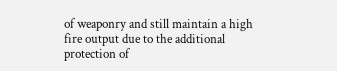of weaponry and still maintain a high fire output due to the additional protection of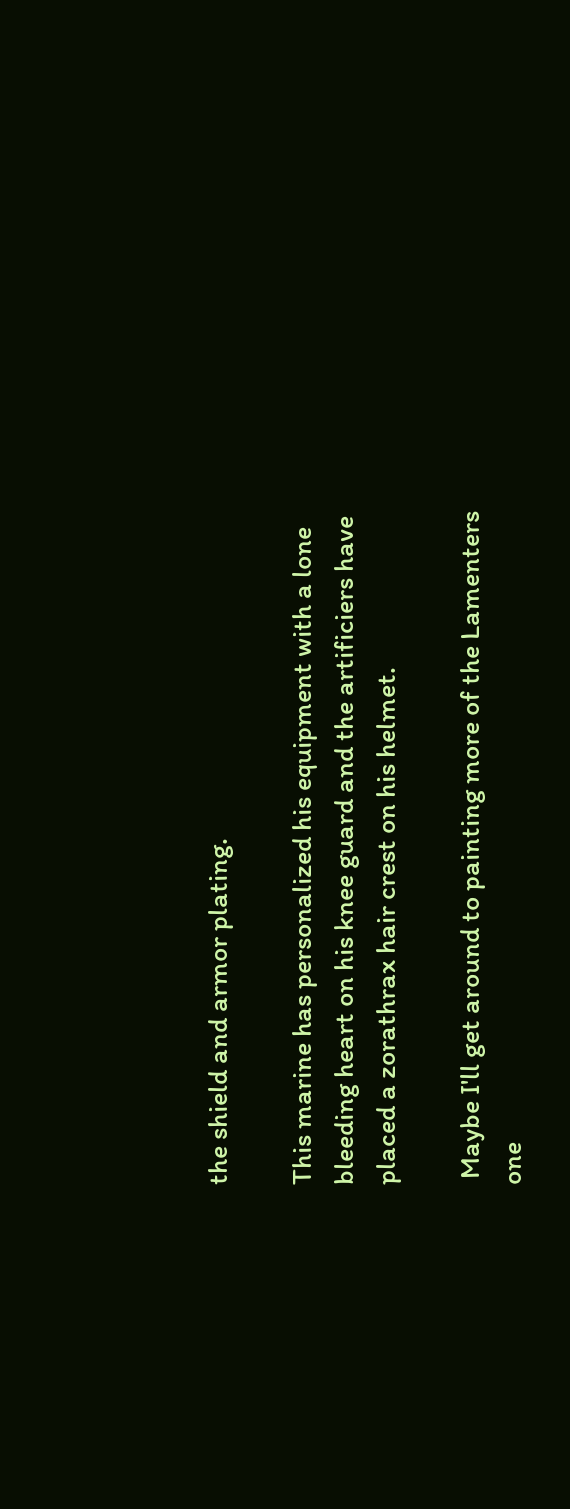the shield and armor plating.

This marine has personalized his equipment with a lone bleeding heart on his knee guard and the artificiers have placed a zorathrax hair crest on his helmet.

 Maybe I'll get around to painting more of the Lamenters one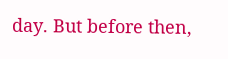day. But before then,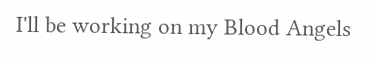I'll be working on my Blood Angels